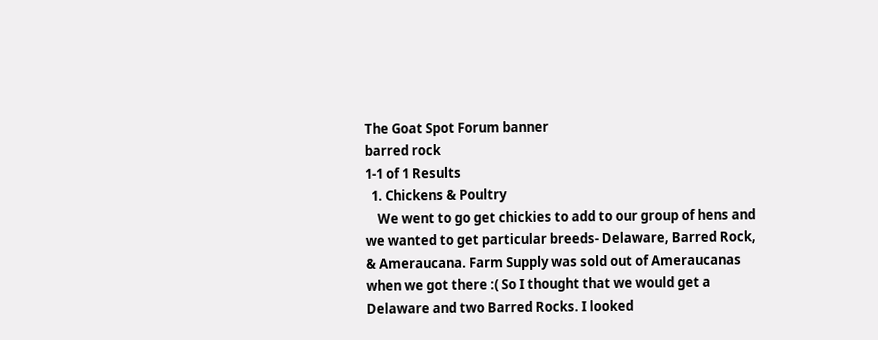The Goat Spot Forum banner
barred rock
1-1 of 1 Results
  1. Chickens & Poultry
    We went to go get chickies to add to our group of hens and we wanted to get particular breeds- Delaware, Barred Rock, & Ameraucana. Farm Supply was sold out of Ameraucanas when we got there :( So I thought that we would get a Delaware and two Barred Rocks. I looked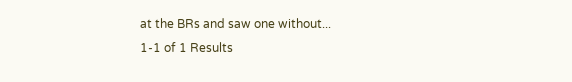at the BRs and saw one without...
1-1 of 1 Results